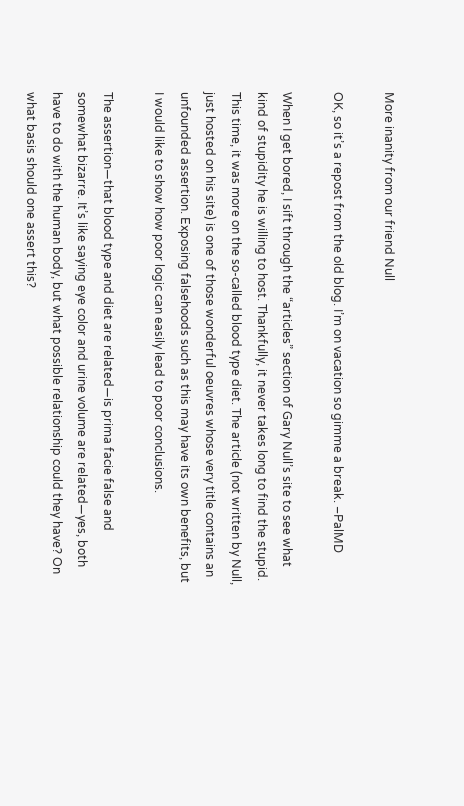More inanity from our friend Null

OK, so it’s a repost from the old blog. I’m on vacation so gimme a break. –PalMD

When I get bored, I sift through the “articles” section of Gary Null’s site to see what kind of stupidity he is willing to host. Thankfully, it never takes long to find the stupid. This time, it was more on the so-called blood type diet. The article (not written by Null, just hosted on his site) is one of those wonderful oeuvres whose very title contains an unfounded assertion. Exposing falsehoods such as this may have its own benefits, but I would like to show how poor logic can easily lead to poor conclusions.

The assertion—that blood type and diet are related—is prima facie false and somewhat bizarre. It’s like saying eye color and urine volume are related—yes, both have to do with the human body, but what possible relationship could they have? On what basis should one assert this?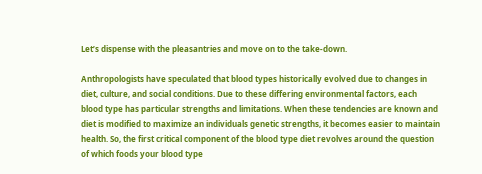Let’s dispense with the pleasantries and move on to the take-down.

Anthropologists have speculated that blood types historically evolved due to changes in diet, culture, and social conditions. Due to these differing environmental factors, each blood type has particular strengths and limitations. When these tendencies are known and diet is modified to maximize an individuals genetic strengths, it becomes easier to maintain health. So, the first critical component of the blood type diet revolves around the question of which foods your blood type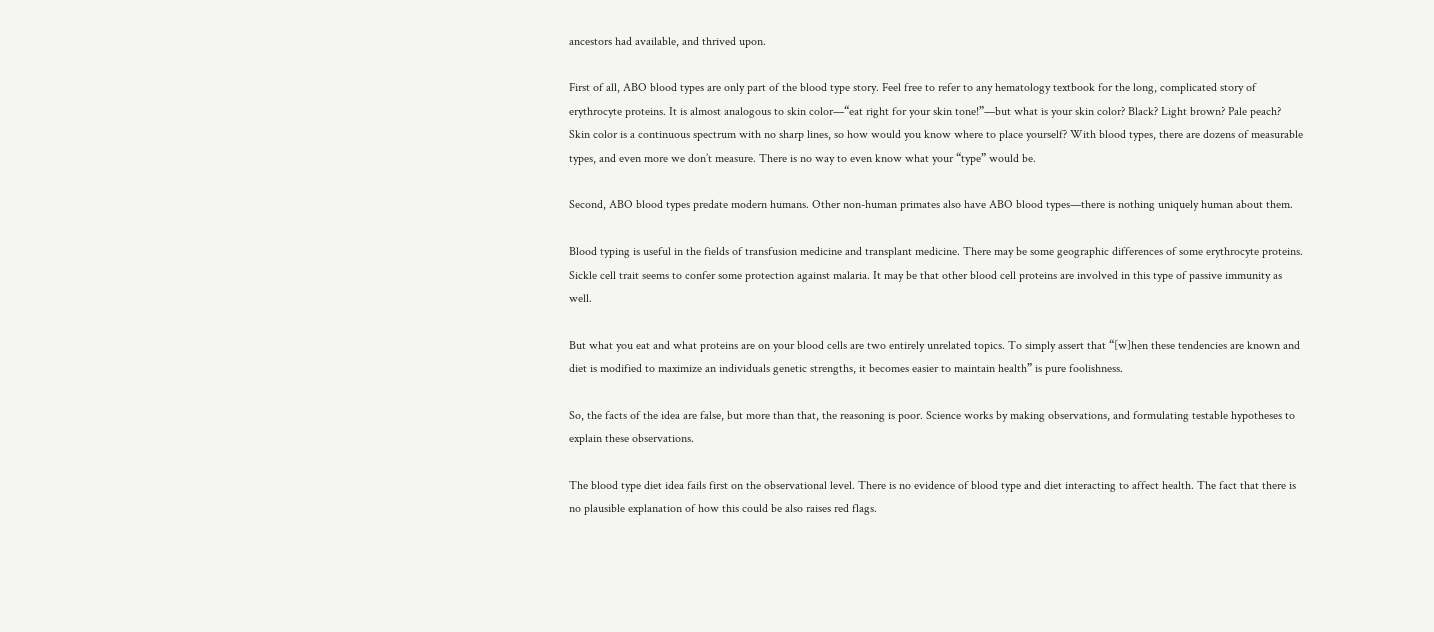ancestors had available, and thrived upon.

First of all, ABO blood types are only part of the blood type story. Feel free to refer to any hematology textbook for the long, complicated story of erythrocyte proteins. It is almost analogous to skin color—“eat right for your skin tone!”—but what is your skin color? Black? Light brown? Pale peach? Skin color is a continuous spectrum with no sharp lines, so how would you know where to place yourself? With blood types, there are dozens of measurable types, and even more we don’t measure. There is no way to even know what your “type” would be.

Second, ABO blood types predate modern humans. Other non-human primates also have ABO blood types—there is nothing uniquely human about them.

Blood typing is useful in the fields of transfusion medicine and transplant medicine. There may be some geographic differences of some erythrocyte proteins. Sickle cell trait seems to confer some protection against malaria. It may be that other blood cell proteins are involved in this type of passive immunity as well.

But what you eat and what proteins are on your blood cells are two entirely unrelated topics. To simply assert that “[w]hen these tendencies are known and diet is modified to maximize an individuals genetic strengths, it becomes easier to maintain health” is pure foolishness.

So, the facts of the idea are false, but more than that, the reasoning is poor. Science works by making observations, and formulating testable hypotheses to explain these observations.

The blood type diet idea fails first on the observational level. There is no evidence of blood type and diet interacting to affect health. The fact that there is no plausible explanation of how this could be also raises red flags.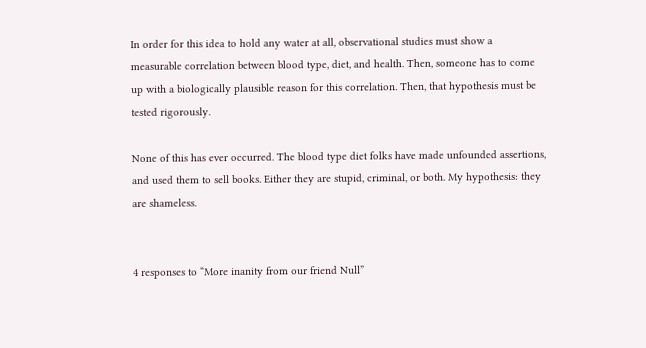In order for this idea to hold any water at all, observational studies must show a measurable correlation between blood type, diet, and health. Then, someone has to come up with a biologically plausible reason for this correlation. Then, that hypothesis must be tested rigorously.

None of this has ever occurred. The blood type diet folks have made unfounded assertions, and used them to sell books. Either they are stupid, criminal, or both. My hypothesis: they are shameless.


4 responses to “More inanity from our friend Null”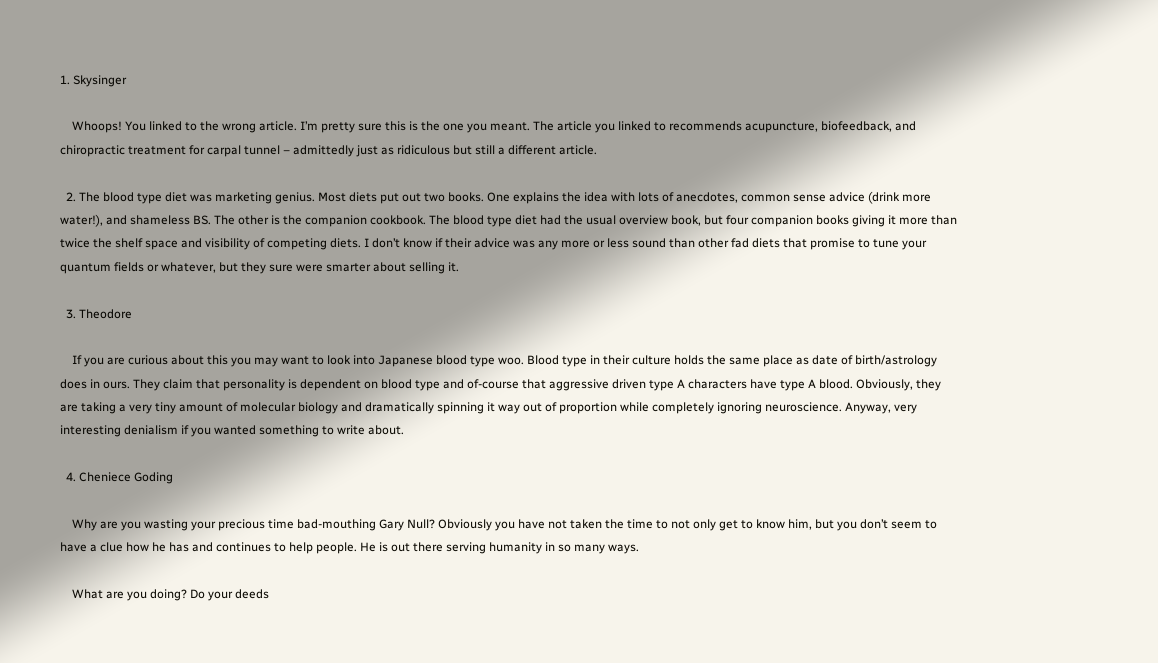1. Skysinger

    Whoops! You linked to the wrong article. I’m pretty sure this is the one you meant. The article you linked to recommends acupuncture, biofeedback, and chiropractic treatment for carpal tunnel – admittedly just as ridiculous but still a different article.

  2. The blood type diet was marketing genius. Most diets put out two books. One explains the idea with lots of anecdotes, common sense advice (drink more water!), and shameless BS. The other is the companion cookbook. The blood type diet had the usual overview book, but four companion books giving it more than twice the shelf space and visibility of competing diets. I don’t know if their advice was any more or less sound than other fad diets that promise to tune your quantum fields or whatever, but they sure were smarter about selling it.

  3. Theodore

    If you are curious about this you may want to look into Japanese blood type woo. Blood type in their culture holds the same place as date of birth/astrology does in ours. They claim that personality is dependent on blood type and of-course that aggressive driven type A characters have type A blood. Obviously, they are taking a very tiny amount of molecular biology and dramatically spinning it way out of proportion while completely ignoring neuroscience. Anyway, very interesting denialism if you wanted something to write about.

  4. Cheniece Goding

    Why are you wasting your precious time bad-mouthing Gary Null? Obviously you have not taken the time to not only get to know him, but you don’t seem to have a clue how he has and continues to help people. He is out there serving humanity in so many ways.

    What are you doing? Do your deeds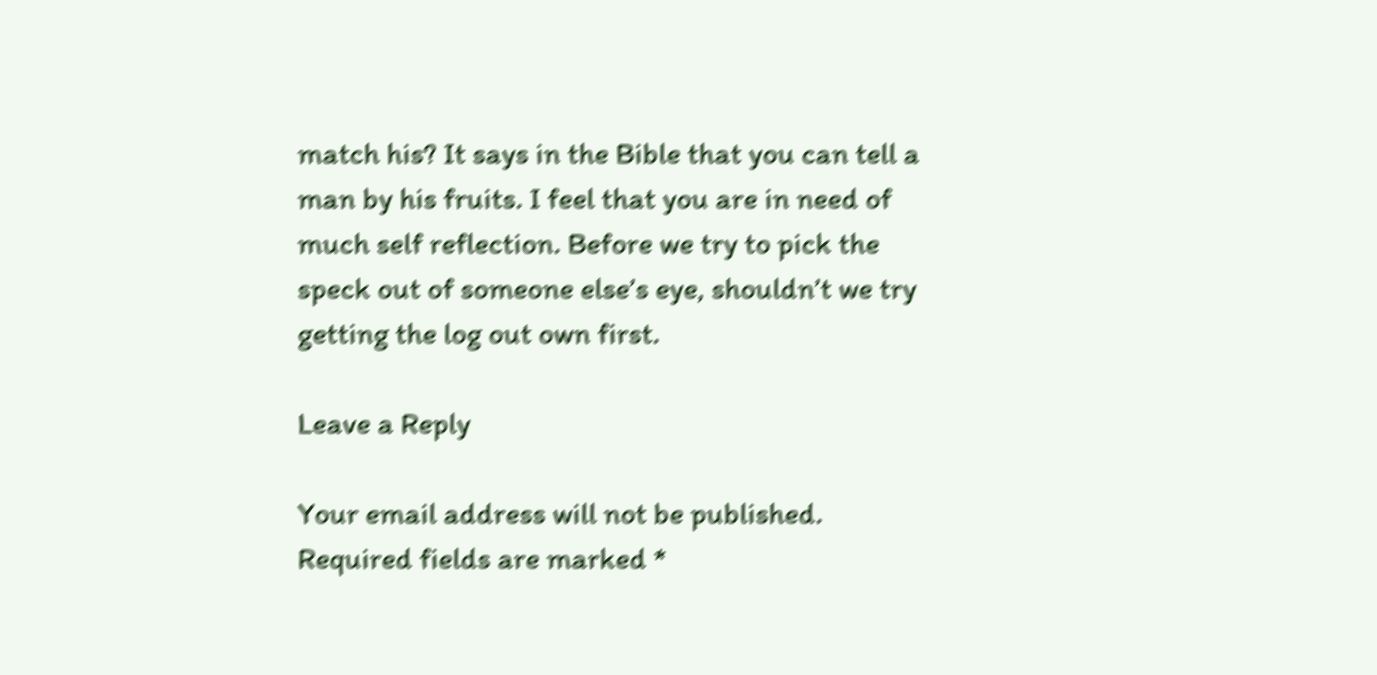match his? It says in the Bible that you can tell a man by his fruits. I feel that you are in need of much self reflection. Before we try to pick the speck out of someone else’s eye, shouldn’t we try getting the log out own first.

Leave a Reply

Your email address will not be published. Required fields are marked *